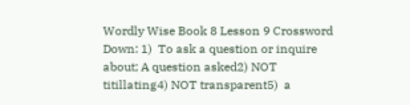Wordly Wise Book 8 Lesson 9 Crossword
Down: 1)  To ask a question or inquire about; A question asked2) NOT titillating4) NOT transparent5)  a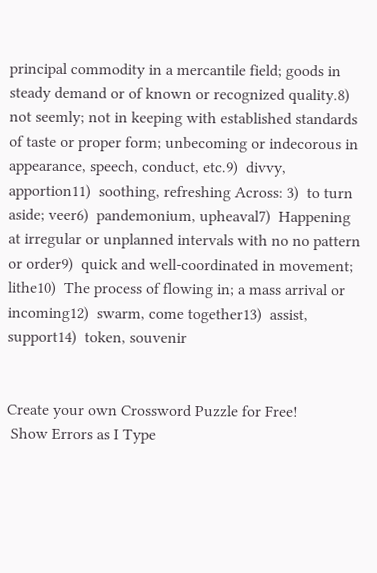principal commodity in a mercantile field; goods in steady demand or of known or recognized quality.8)  not seemly; not in keeping with established standards of taste or proper form; unbecoming or indecorous in appearance, speech, conduct, etc.9)  divvy, apportion11)  soothing, refreshing Across: 3)  to turn aside; veer6)  pandemonium, upheaval7)  Happening at irregular or unplanned intervals with no no pattern or order9)  quick and well-coordinated in movement; lithe10)  The process of flowing in; a mass arrival or incoming12)  swarm, come together13)  assist, support14)  token, souvenir


Create your own Crossword Puzzle for Free!
 Show Errors as I Type